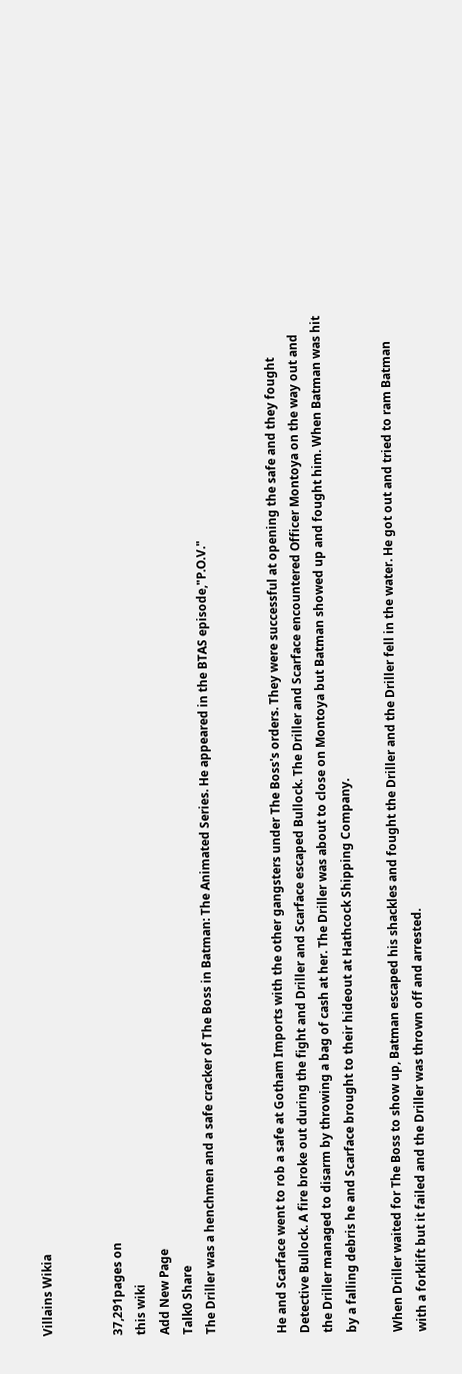Villains Wikia


37,291pages on
this wiki
Add New Page
Talk0 Share
The Driller was a henchmen and a safe cracker of The Boss in Batman: The Animated Series. He appeared in the BTAS episode,"P.O.V."


He and Scarface went to rob a safe at Gotham Imports with the other gangsters under The Boss's orders. They were successful at opening the safe and they fought Detective Bullock. A fire broke out during the fight and Driller and Scarface escaped Bullock. The Driller and Scarface encountered Officer Montoya on the way out and the Driller managed to disarm by throwing a bag of cash at her. The Driller was about to close on Montoya but Batman showed up and fought him. When Batman was hit by a falling debris he and Scarface brought to their hideout at Hathcock Shipping Company.

When Driller waited for The Boss to show up, Batman escaped his shackles and fought the Driller and the Driller fell in the water. He got out and tried to ram Batman with a forklift but it failed and the Driller was thrown off and arrested.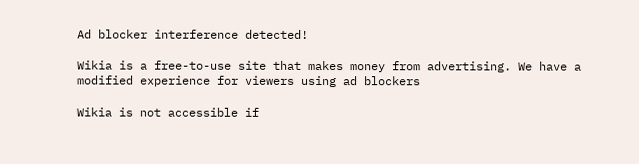Ad blocker interference detected!

Wikia is a free-to-use site that makes money from advertising. We have a modified experience for viewers using ad blockers

Wikia is not accessible if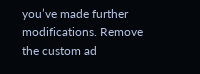you’ve made further modifications. Remove the custom ad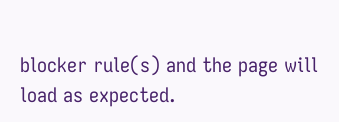blocker rule(s) and the page will load as expected.